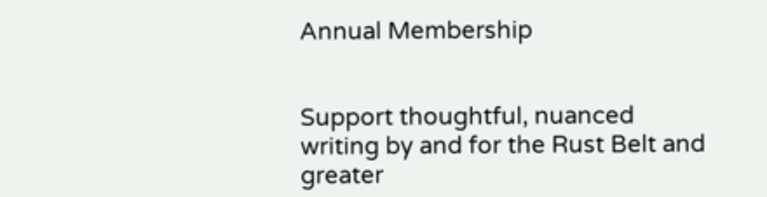Annual Membership


Support thoughtful, nuanced writing by and for the Rust Belt and greater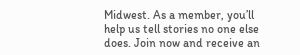Midwest. As a member, you’ll help us tell stories no one else does. Join now and receive an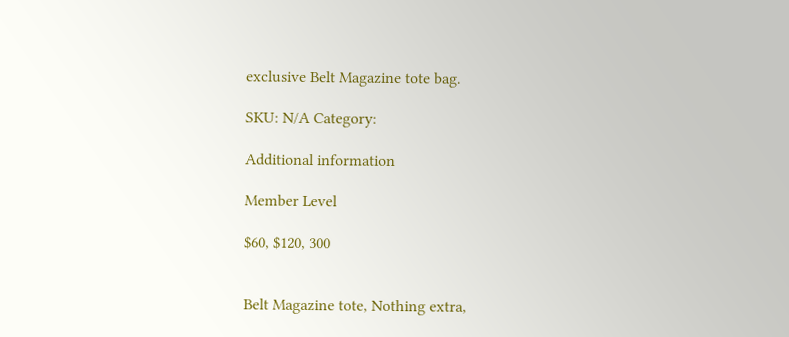exclusive Belt Magazine tote bag.

SKU: N/A Category:

Additional information

Member Level

$60, $120, 300


Belt Magazine tote, Nothing extra,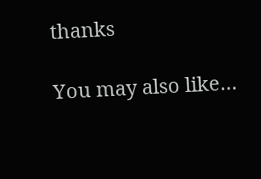thanks

You may also like…